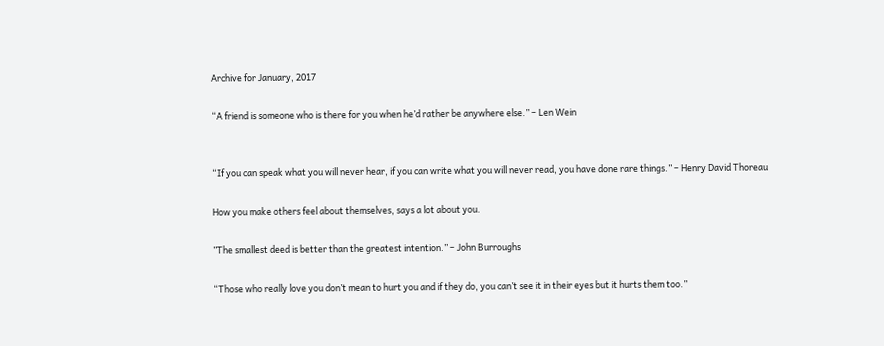Archive for January, 2017

“A friend is someone who is there for you when he’d rather be anywhere else.” – Len Wein


“If you can speak what you will never hear, if you can write what you will never read, you have done rare things.” – Henry David Thoreau

How you make others feel about themselves, says a lot about you.

”The smallest deed is better than the greatest intention.” – John Burroughs

“Those who really love you don’t mean to hurt you and if they do, you can’t see it in their eyes but it hurts them too.”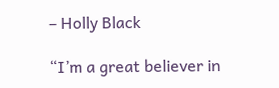– Holly Black

“I’m a great believer in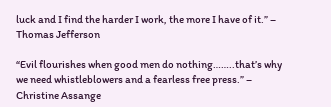luck and I find the harder I work, the more I have of it.” – Thomas Jefferson

“Evil flourishes when good men do nothing……..that’s why we need whistleblowers and a fearless free press.” – Christine Assange